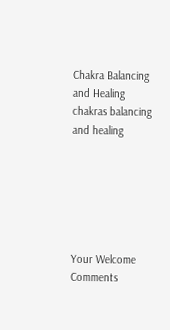Chakra Balancing and Healing
chakras balancing and healing






Your Welcome Comments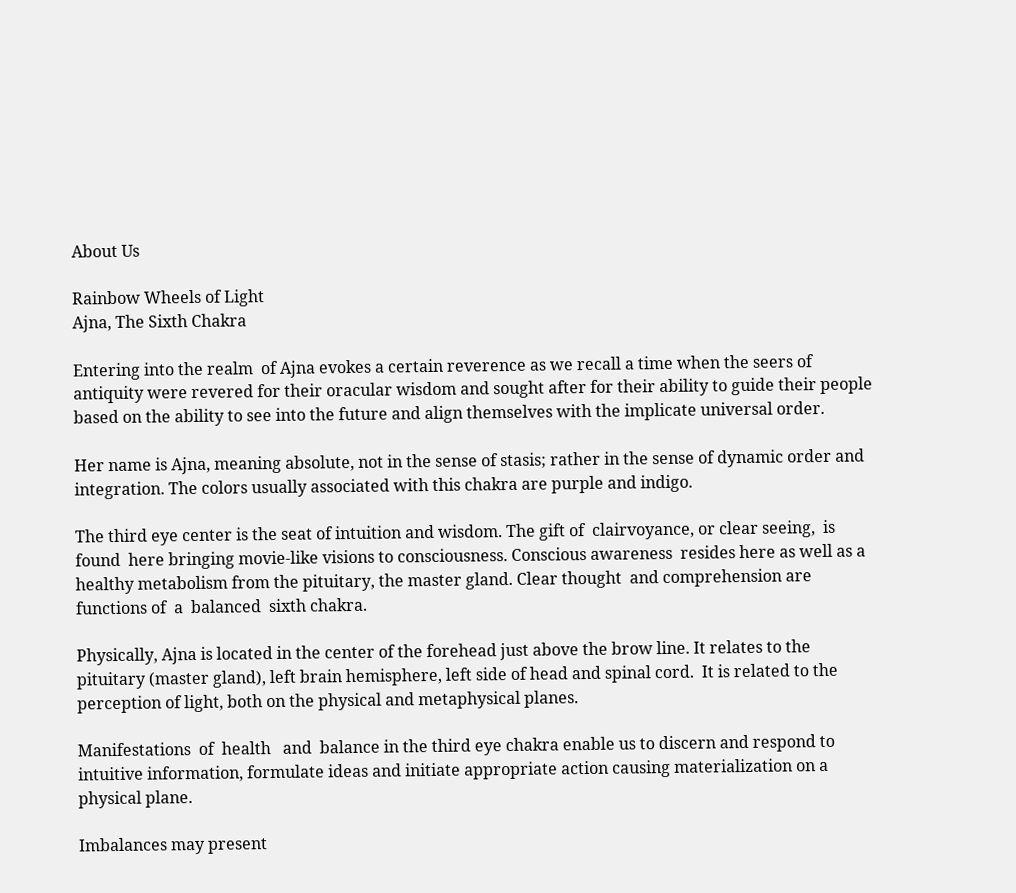About Us

Rainbow Wheels of Light
Ajna, The Sixth Chakra

Entering into the realm  of Ajna evokes a certain reverence as we recall a time when the seers of antiquity were revered for their oracular wisdom and sought after for their ability to guide their people based on the ability to see into the future and align themselves with the implicate universal order.

Her name is Ajna, meaning absolute, not in the sense of stasis; rather in the sense of dynamic order and integration. The colors usually associated with this chakra are purple and indigo.

The third eye center is the seat of intuition and wisdom. The gift of  clairvoyance, or clear seeing,  is found  here bringing movie-like visions to consciousness. Conscious awareness  resides here as well as a healthy metabolism from the pituitary, the master gland. Clear thought  and comprehension are functions of  a  balanced  sixth chakra.

Physically, Ajna is located in the center of the forehead just above the brow line. It relates to the pituitary (master gland), left brain hemisphere, left side of head and spinal cord.  It is related to the perception of light, both on the physical and metaphysical planes.

Manifestations  of  health   and  balance in the third eye chakra enable us to discern and respond to intuitive information, formulate ideas and initiate appropriate action causing materialization on a physical plane.

Imbalances may present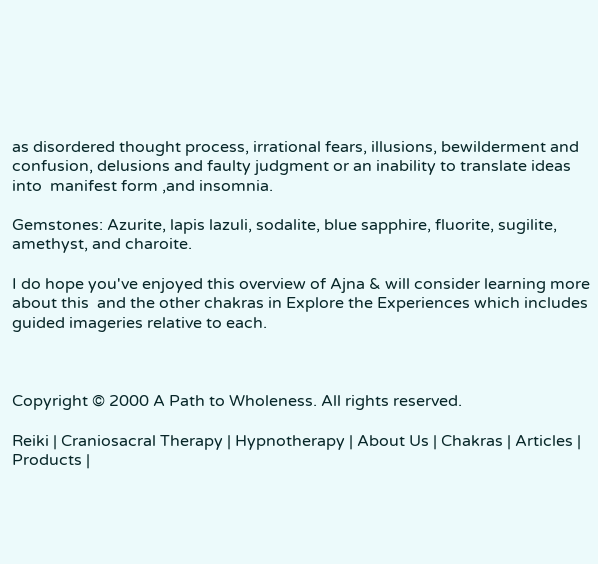as disordered thought process, irrational fears, illusions, bewilderment and confusion, delusions and faulty judgment or an inability to translate ideas into  manifest form ,and insomnia.

Gemstones: Azurite, lapis lazuli, sodalite, blue sapphire, fluorite, sugilite, amethyst, and charoite.

I do hope you've enjoyed this overview of Ajna & will consider learning more about this  and the other chakras in Explore the Experiences which includes guided imageries relative to each.



Copyright © 2000 A Path to Wholeness. All rights reserved.

Reiki | Craniosacral Therapy | Hypnotherapy | About Us | Chakras | Articles | Products |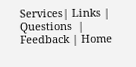Services| Links | Questions  | Feedback | Home